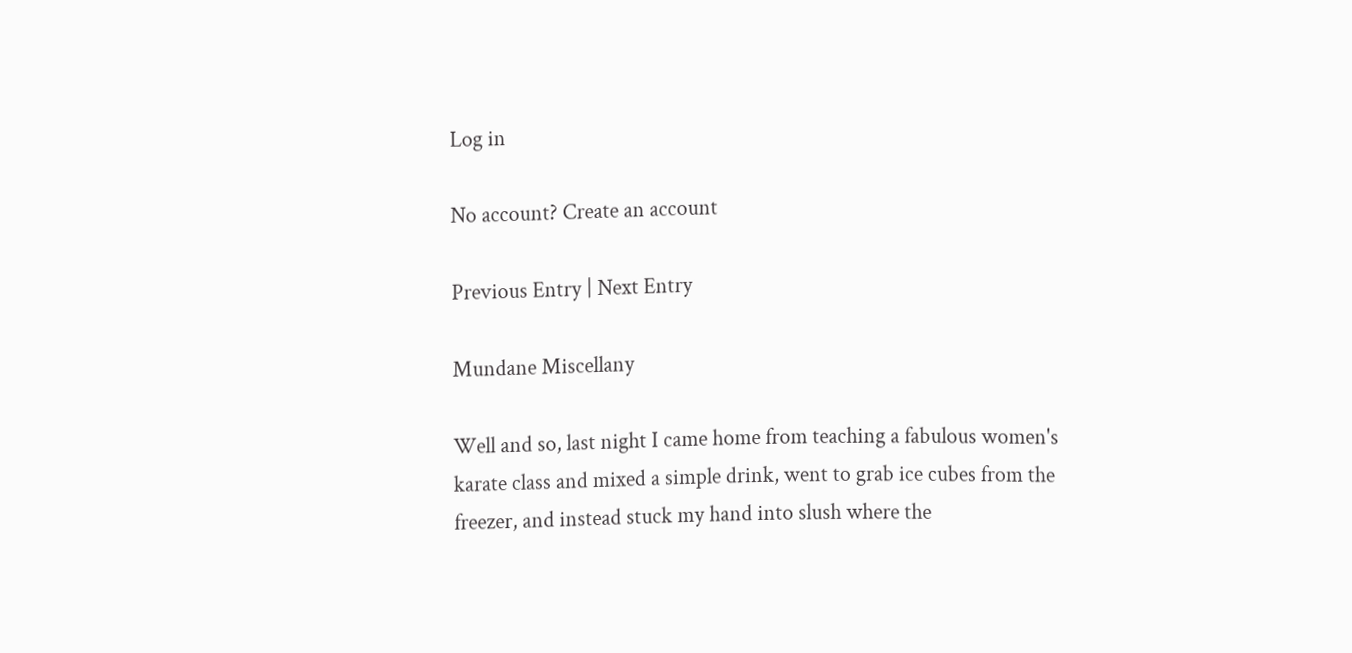Log in

No account? Create an account

Previous Entry | Next Entry

Mundane Miscellany

Well and so, last night I came home from teaching a fabulous women's karate class and mixed a simple drink, went to grab ice cubes from the freezer, and instead stuck my hand into slush where the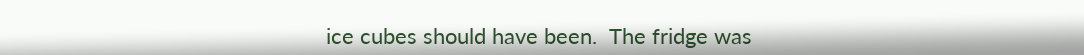ice cubes should have been.  The fridge was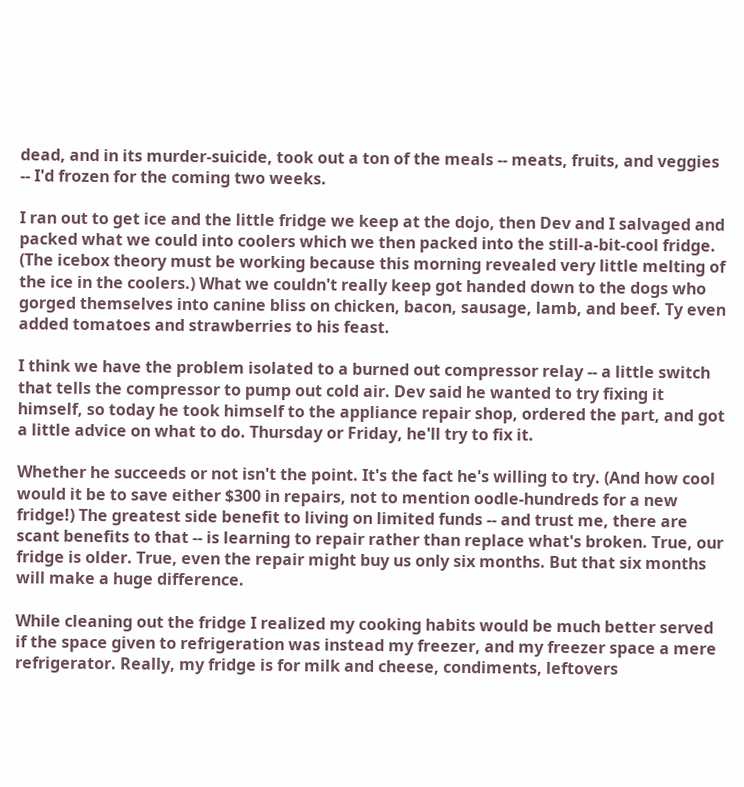dead, and in its murder-suicide, took out a ton of the meals -- meats, fruits, and veggies -- I'd frozen for the coming two weeks.

I ran out to get ice and the little fridge we keep at the dojo, then Dev and I salvaged and packed what we could into coolers which we then packed into the still-a-bit-cool fridge. (The icebox theory must be working because this morning revealed very little melting of the ice in the coolers.) What we couldn't really keep got handed down to the dogs who gorged themselves into canine bliss on chicken, bacon, sausage, lamb, and beef. Ty even added tomatoes and strawberries to his feast.

I think we have the problem isolated to a burned out compressor relay -- a little switch that tells the compressor to pump out cold air. Dev said he wanted to try fixing it himself, so today he took himself to the appliance repair shop, ordered the part, and got a little advice on what to do. Thursday or Friday, he'll try to fix it.

Whether he succeeds or not isn't the point. It's the fact he's willing to try. (And how cool would it be to save either $300 in repairs, not to mention oodle-hundreds for a new fridge!) The greatest side benefit to living on limited funds -- and trust me, there are scant benefits to that -- is learning to repair rather than replace what's broken. True, our fridge is older. True, even the repair might buy us only six months. But that six months will make a huge difference.

While cleaning out the fridge I realized my cooking habits would be much better served if the space given to refrigeration was instead my freezer, and my freezer space a mere refrigerator. Really, my fridge is for milk and cheese, condiments, leftovers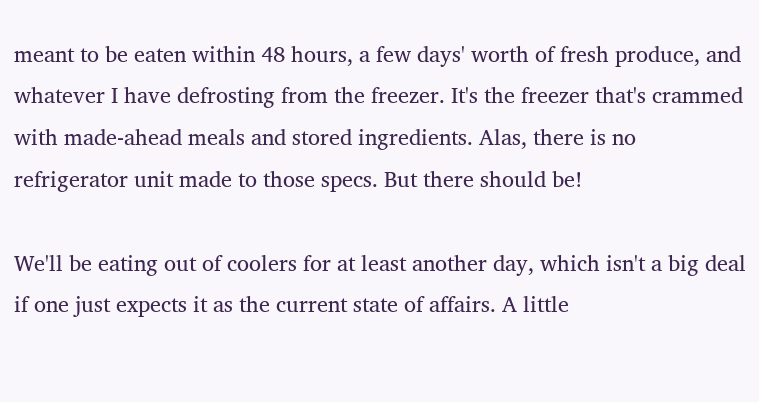meant to be eaten within 48 hours, a few days' worth of fresh produce, and whatever I have defrosting from the freezer. It's the freezer that's crammed with made-ahead meals and stored ingredients. Alas, there is no refrigerator unit made to those specs. But there should be!

We'll be eating out of coolers for at least another day, which isn't a big deal if one just expects it as the current state of affairs. A little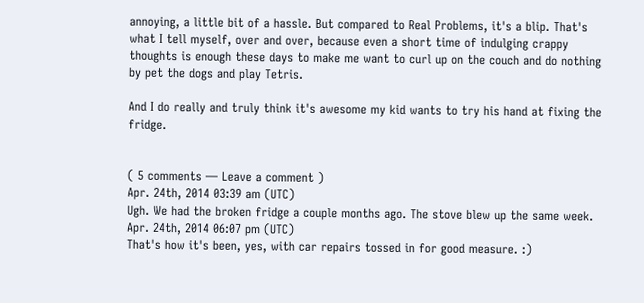annoying, a little bit of a hassle. But compared to Real Problems, it's a blip. That's what I tell myself, over and over, because even a short time of indulging crappy thoughts is enough these days to make me want to curl up on the couch and do nothing by pet the dogs and play Tetris.

And I do really and truly think it's awesome my kid wants to try his hand at fixing the fridge.


( 5 comments — Leave a comment )
Apr. 24th, 2014 03:39 am (UTC)
Ugh. We had the broken fridge a couple months ago. The stove blew up the same week.
Apr. 24th, 2014 06:07 pm (UTC)
That's how it's been, yes, with car repairs tossed in for good measure. :)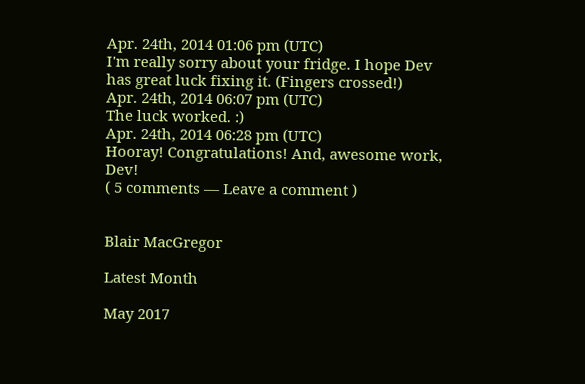Apr. 24th, 2014 01:06 pm (UTC)
I'm really sorry about your fridge. I hope Dev has great luck fixing it. (Fingers crossed!)
Apr. 24th, 2014 06:07 pm (UTC)
The luck worked. :)
Apr. 24th, 2014 06:28 pm (UTC)
Hooray! Congratulations! And, awesome work, Dev!
( 5 comments — Leave a comment )


Blair MacGregor

Latest Month

May 2017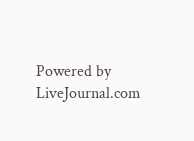Powered by LiveJournal.com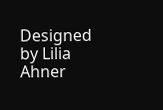Designed by Lilia Ahner